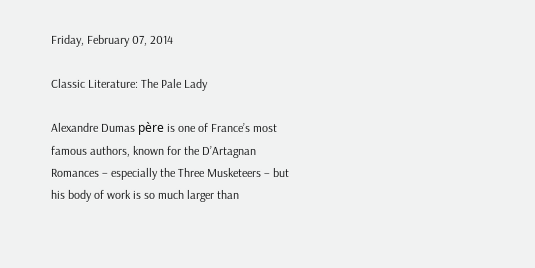Friday, February 07, 2014

Classic Literature: The Pale Lady

Alexandre Dumas père is one of France’s most famous authors, known for the D’Artagnan Romances – especially the Three Musketeers – but his body of work is so much larger than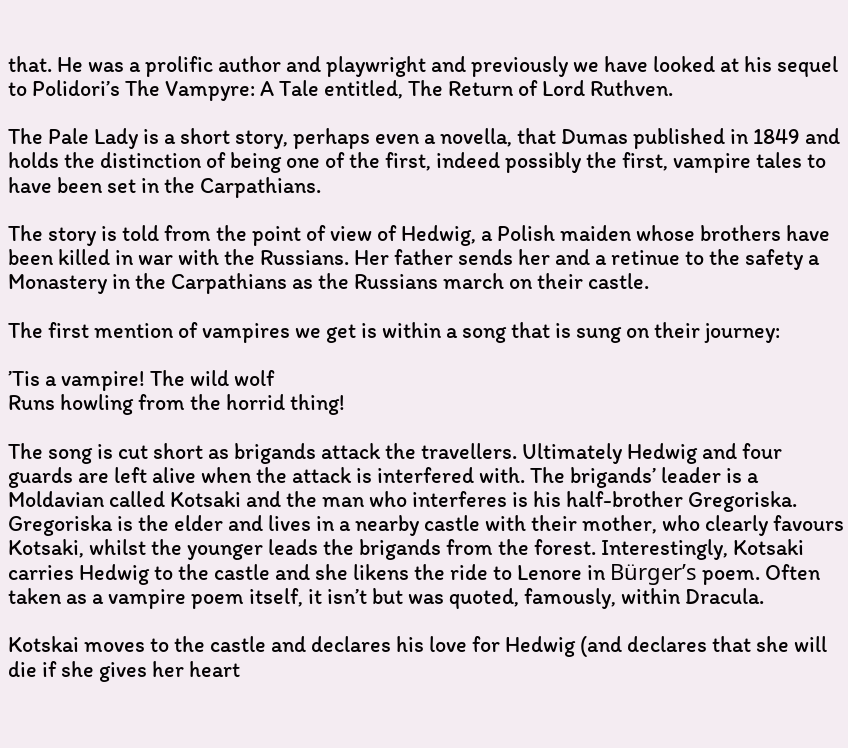that. He was a prolific author and playwright and previously we have looked at his sequel to Polidori’s The Vampyre: A Tale entitled, The Return of Lord Ruthven.

The Pale Lady is a short story, perhaps even a novella, that Dumas published in 1849 and holds the distinction of being one of the first, indeed possibly the first, vampire tales to have been set in the Carpathians.

The story is told from the point of view of Hedwig, a Polish maiden whose brothers have been killed in war with the Russians. Her father sends her and a retinue to the safety a Monastery in the Carpathians as the Russians march on their castle.

The first mention of vampires we get is within a song that is sung on their journey:

’Tis a vampire! The wild wolf
Runs howling from the horrid thing!

The song is cut short as brigands attack the travellers. Ultimately Hedwig and four guards are left alive when the attack is interfered with. The brigands’ leader is a Moldavian called Kotsaki and the man who interferes is his half-brother Gregoriska. Gregoriska is the elder and lives in a nearby castle with their mother, who clearly favours Kotsaki, whilst the younger leads the brigands from the forest. Interestingly, Kotsaki carries Hedwig to the castle and she likens the ride to Lenore in Bürger’s poem. Often taken as a vampire poem itself, it isn’t but was quoted, famously, within Dracula.

Kotskai moves to the castle and declares his love for Hedwig (and declares that she will die if she gives her heart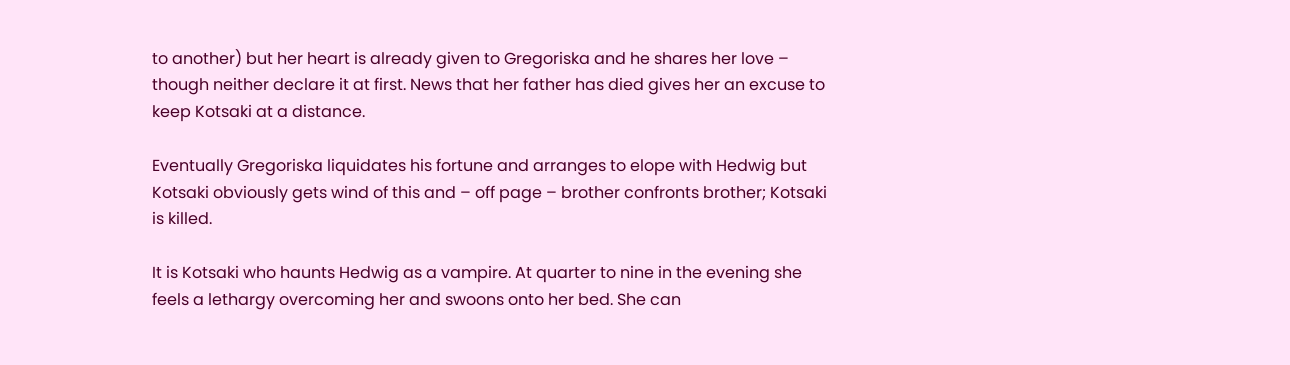to another) but her heart is already given to Gregoriska and he shares her love – though neither declare it at first. News that her father has died gives her an excuse to keep Kotsaki at a distance.

Eventually Gregoriska liquidates his fortune and arranges to elope with Hedwig but Kotsaki obviously gets wind of this and – off page – brother confronts brother; Kotsaki is killed.

It is Kotsaki who haunts Hedwig as a vampire. At quarter to nine in the evening she feels a lethargy overcoming her and swoons onto her bed. She can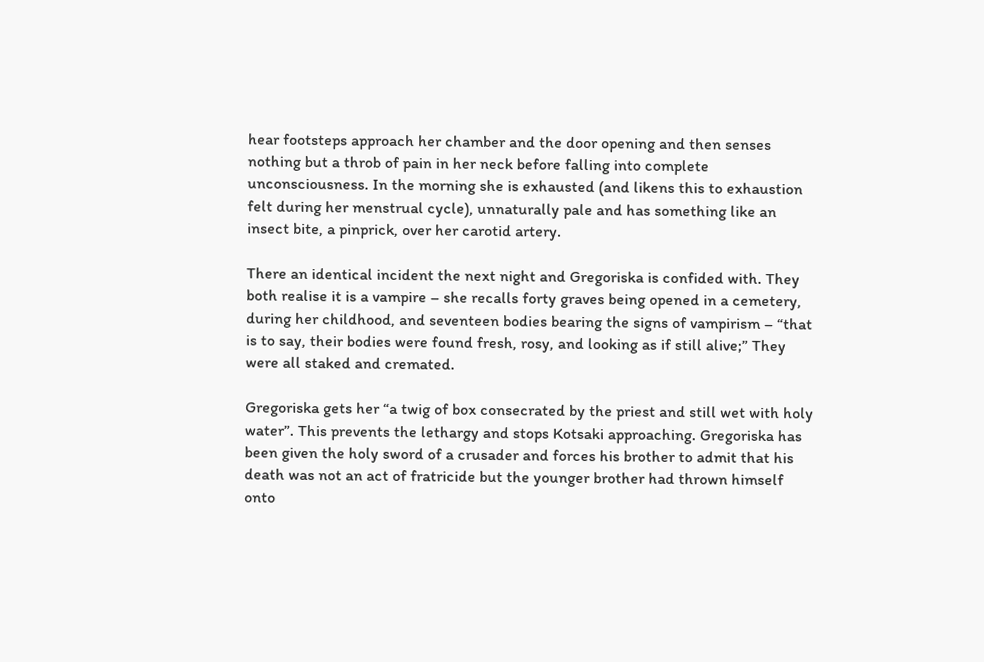hear footsteps approach her chamber and the door opening and then senses nothing but a throb of pain in her neck before falling into complete unconsciousness. In the morning she is exhausted (and likens this to exhaustion felt during her menstrual cycle), unnaturally pale and has something like an insect bite, a pinprick, over her carotid artery.

There an identical incident the next night and Gregoriska is confided with. They both realise it is a vampire – she recalls forty graves being opened in a cemetery, during her childhood, and seventeen bodies bearing the signs of vampirism – “that is to say, their bodies were found fresh, rosy, and looking as if still alive;” They were all staked and cremated.

Gregoriska gets her “a twig of box consecrated by the priest and still wet with holy water”. This prevents the lethargy and stops Kotsaki approaching. Gregoriska has been given the holy sword of a crusader and forces his brother to admit that his death was not an act of fratricide but the younger brother had thrown himself onto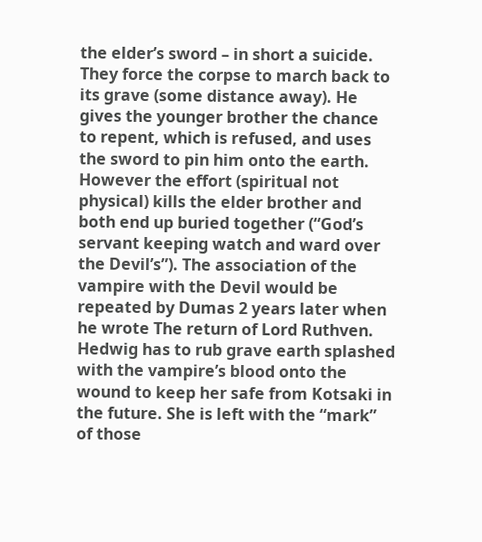the elder’s sword – in short a suicide. They force the corpse to march back to its grave (some distance away). He gives the younger brother the chance to repent, which is refused, and uses the sword to pin him onto the earth. However the effort (spiritual not physical) kills the elder brother and both end up buried together (“God’s servant keeping watch and ward over the Devil’s”). The association of the vampire with the Devil would be repeated by Dumas 2 years later when he wrote The return of Lord Ruthven. Hedwig has to rub grave earth splashed with the vampire’s blood onto the wound to keep her safe from Kotsaki in the future. She is left with the “mark” of those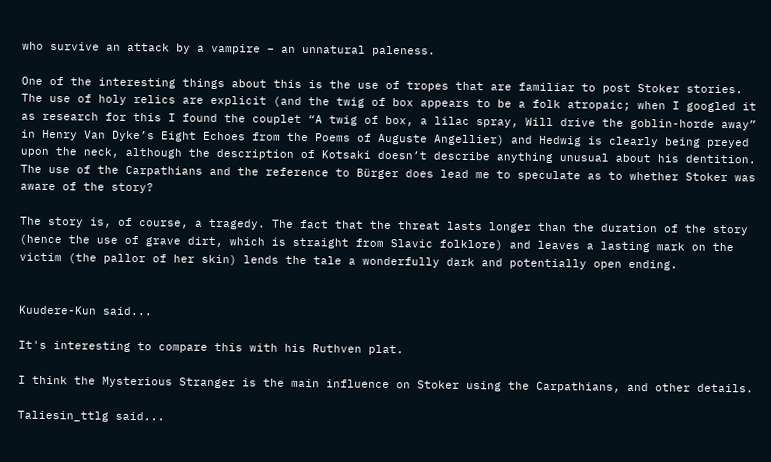who survive an attack by a vampire – an unnatural paleness.

One of the interesting things about this is the use of tropes that are familiar to post Stoker stories. The use of holy relics are explicit (and the twig of box appears to be a folk atropaic; when I googled it as research for this I found the couplet “A twig of box, a lilac spray, Will drive the goblin-horde away” in Henry Van Dyke’s Eight Echoes from the Poems of Auguste Angellier) and Hedwig is clearly being preyed upon the neck, although the description of Kotsaki doesn’t describe anything unusual about his dentition. The use of the Carpathians and the reference to Bürger does lead me to speculate as to whether Stoker was aware of the story?

The story is, of course, a tragedy. The fact that the threat lasts longer than the duration of the story (hence the use of grave dirt, which is straight from Slavic folklore) and leaves a lasting mark on the victim (the pallor of her skin) lends the tale a wonderfully dark and potentially open ending.


Kuudere-Kun said...

It's interesting to compare this with his Ruthven plat.

I think the Mysterious Stranger is the main influence on Stoker using the Carpathians, and other details.

Taliesin_ttlg said...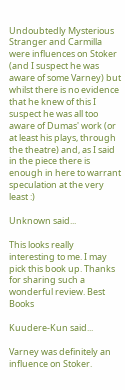Undoubtedly Mysterious Stranger and Carmilla were influences on Stoker (and I suspect he was aware of some Varney) but whilst there is no evidence that he knew of this I suspect he was all too aware of Dumas' work (or at least his plays, through the theatre) and, as I said in the piece there is enough in here to warrant speculation at the very least :)

Unknown said...

This looks really interesting to me. I may pick this book up. Thanks for sharing such a wonderful review. Best Books

Kuudere-Kun said...

Varney was definitely an influence on Stoker.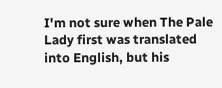I'm not sure when The Pale Lady first was translated into English, but his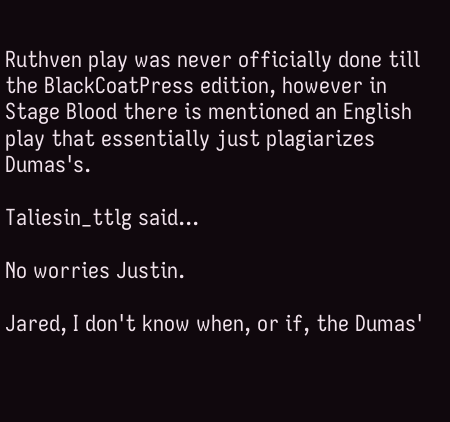Ruthven play was never officially done till the BlackCoatPress edition, however in Stage Blood there is mentioned an English play that essentially just plagiarizes Dumas's.

Taliesin_ttlg said...

No worries Justin.

Jared, I don't know when, or if, the Dumas'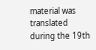material was translated during the 19th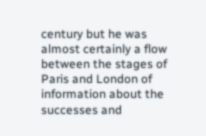century but he was almost certainly a flow between the stages of Paris and London of information about the successes and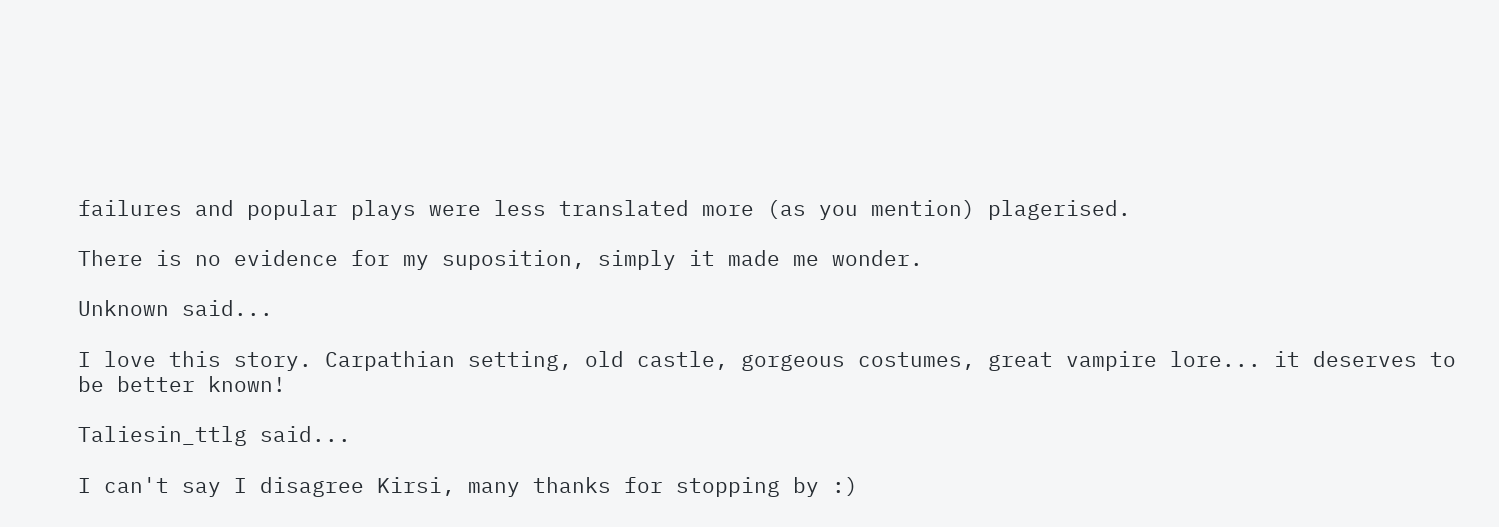failures and popular plays were less translated more (as you mention) plagerised.

There is no evidence for my suposition, simply it made me wonder.

Unknown said...

I love this story. Carpathian setting, old castle, gorgeous costumes, great vampire lore... it deserves to be better known!

Taliesin_ttlg said...

I can't say I disagree Kirsi, many thanks for stopping by :)